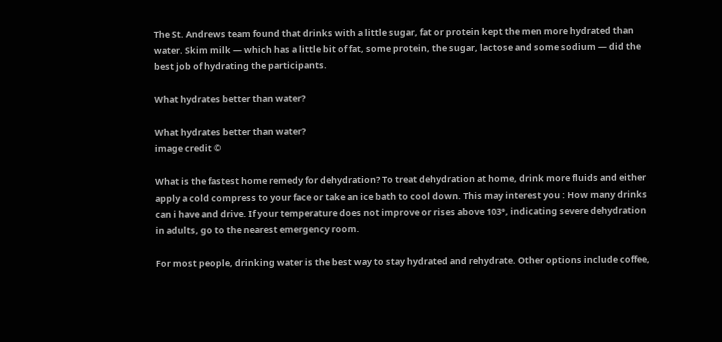The St. Andrews team found that drinks with a little sugar, fat or protein kept the men more hydrated than water. Skim milk — which has a little bit of fat, some protein, the sugar, lactose and some sodium — did the best job of hydrating the participants.

What hydrates better than water?

What hydrates better than water?
image credit ©

What is the fastest home remedy for dehydration? To treat dehydration at home, drink more fluids and either apply a cold compress to your face or take an ice bath to cool down. This may interest you : How many drinks can i have and drive. If your temperature does not improve or rises above 103°, indicating severe dehydration in adults, go to the nearest emergency room.

For most people, drinking water is the best way to stay hydrated and rehydrate. Other options include coffee,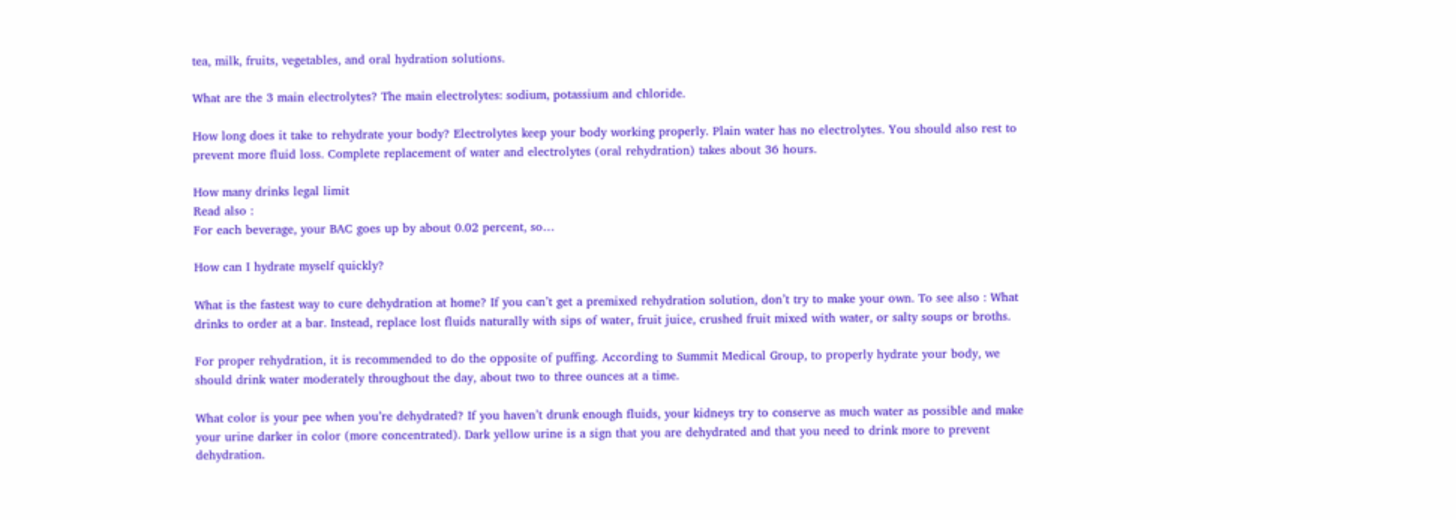tea, milk, fruits, vegetables, and oral hydration solutions.

What are the 3 main electrolytes? The main electrolytes: sodium, potassium and chloride.

How long does it take to rehydrate your body? Electrolytes keep your body working properly. Plain water has no electrolytes. You should also rest to prevent more fluid loss. Complete replacement of water and electrolytes (oral rehydration) takes about 36 hours.

How many drinks legal limit
Read also :
For each beverage, your BAC goes up by about 0.02 percent, so…

How can I hydrate myself quickly?

What is the fastest way to cure dehydration at home? If you can’t get a premixed rehydration solution, don’t try to make your own. To see also : What drinks to order at a bar. Instead, replace lost fluids naturally with sips of water, fruit juice, crushed fruit mixed with water, or salty soups or broths.

For proper rehydration, it is recommended to do the opposite of puffing. According to Summit Medical Group, to properly hydrate your body, we should drink water moderately throughout the day, about two to three ounces at a time.

What color is your pee when you’re dehydrated? If you haven’t drunk enough fluids, your kidneys try to conserve as much water as possible and make your urine darker in color (more concentrated). Dark yellow urine is a sign that you are dehydrated and that you need to drink more to prevent dehydration.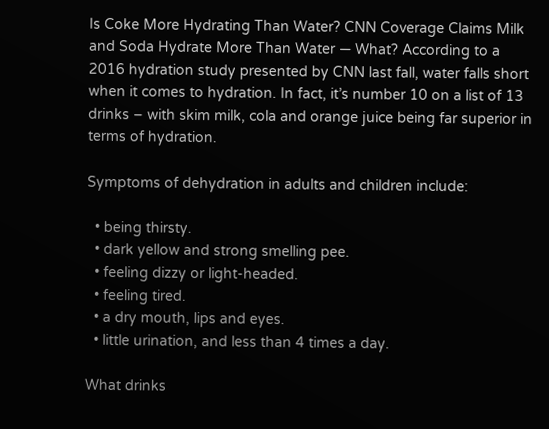Is Coke More Hydrating Than Water? CNN Coverage Claims Milk and Soda Hydrate More Than Water — What? According to a 2016 hydration study presented by CNN last fall, water falls short when it comes to hydration. In fact, it’s number 10 on a list of 13 drinks – with skim milk, cola and orange juice being far superior in terms of hydration.

Symptoms of dehydration in adults and children include:

  • being thirsty.
  • dark yellow and strong smelling pee.
  • feeling dizzy or light-headed.
  • feeling tired.
  • a dry mouth, lips and eyes.
  • little urination, and less than 4 times a day.

What drinks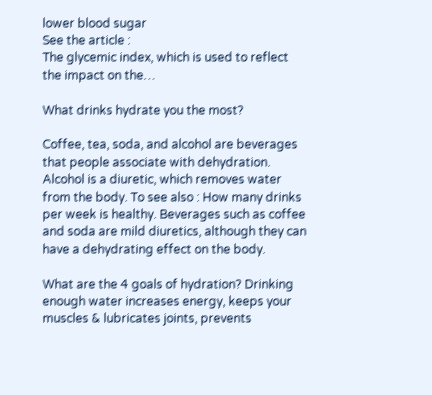lower blood sugar
See the article :
The glycemic index, which is used to reflect the impact on the…

What drinks hydrate you the most?

Coffee, tea, soda, and alcohol are beverages that people associate with dehydration. Alcohol is a diuretic, which removes water from the body. To see also : How many drinks per week is healthy. Beverages such as coffee and soda are mild diuretics, although they can have a dehydrating effect on the body.

What are the 4 goals of hydration? Drinking enough water increases energy, keeps your muscles & lubricates joints, prevents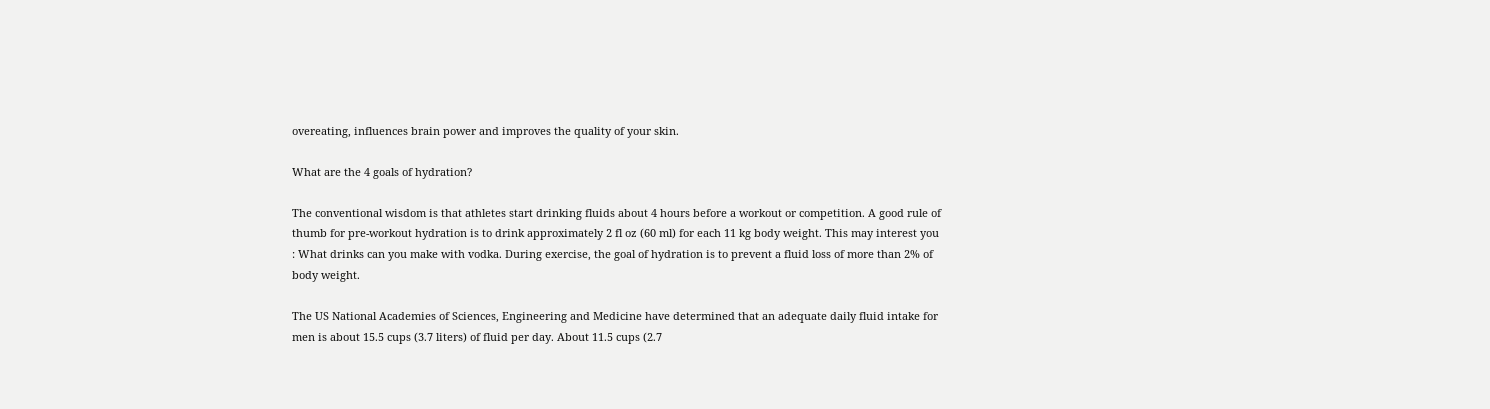overeating, influences brain power and improves the quality of your skin.

What are the 4 goals of hydration?

The conventional wisdom is that athletes start drinking fluids about 4 hours before a workout or competition. A good rule of thumb for pre-workout hydration is to drink approximately 2 fl oz (60 ml) for each 11 kg body weight. This may interest you : What drinks can you make with vodka. During exercise, the goal of hydration is to prevent a fluid loss of more than 2% of body weight.

The US National Academies of Sciences, Engineering and Medicine have determined that an adequate daily fluid intake for men is about 15.5 cups (3.7 liters) of fluid per day. About 11.5 cups (2.7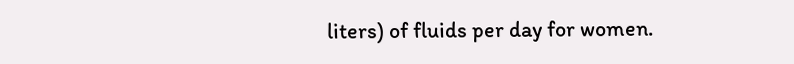liters) of fluids per day for women.